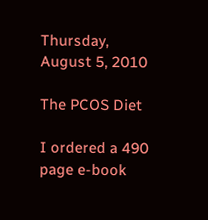Thursday, August 5, 2010

The PCOS Diet

I ordered a 490 page e-book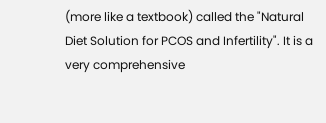(more like a textbook) called the "Natural Diet Solution for PCOS and Infertility". It is a very comprehensive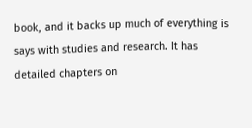book, and it backs up much of everything is says with studies and research. It has detailed chapters on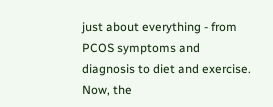just about everything - from PCOS symptoms and diagnosis to diet and exercise. Now, the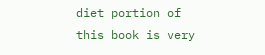diet portion of this book is very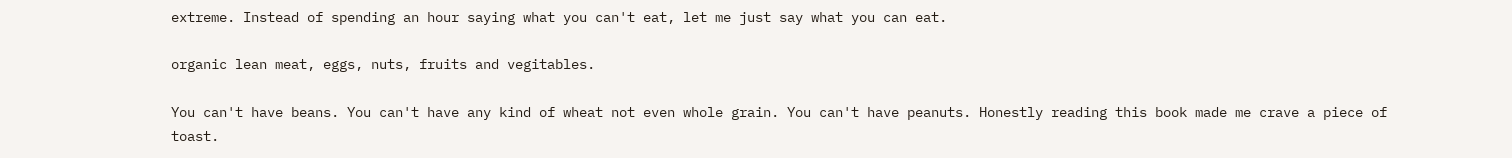extreme. Instead of spending an hour saying what you can't eat, let me just say what you can eat.

organic lean meat, eggs, nuts, fruits and vegitables.

You can't have beans. You can't have any kind of wheat not even whole grain. You can't have peanuts. Honestly reading this book made me crave a piece of toast.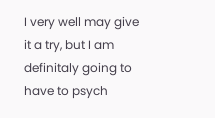I very well may give it a try, but I am definitaly going to have to psych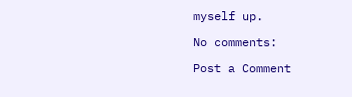myself up.

No comments:

Post a Comment